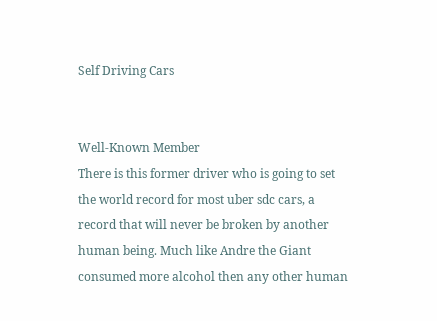Self Driving Cars


Well-Known Member
There is this former driver who is going to set the world record for most uber sdc cars, a record that will never be broken by another human being. Much like Andre the Giant consumed more alcohol then any other human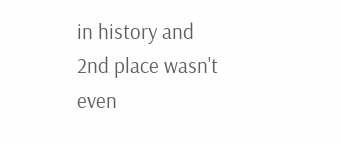in history and 2nd place wasn't even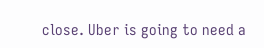close. Uber is going to need a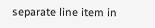separate line item in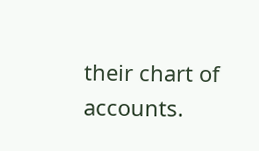their chart of accounts.